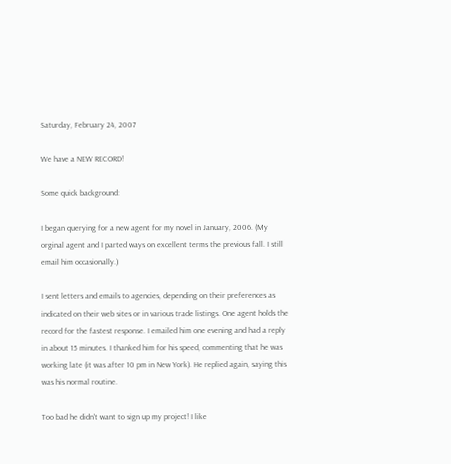Saturday, February 24, 2007

We have a NEW RECORD!

Some quick background:

I began querying for a new agent for my novel in January, 2006. (My orginal agent and I parted ways on excellent terms the previous fall. I still email him occasionally.)

I sent letters and emails to agencies, depending on their preferences as indicated on their web sites or in various trade listings. One agent holds the record for the fastest response. I emailed him one evening and had a reply in about 15 minutes. I thanked him for his speed, commenting that he was working late (it was after 10 pm in New York). He replied again, saying this was his normal routine.

Too bad he didn't want to sign up my project! I like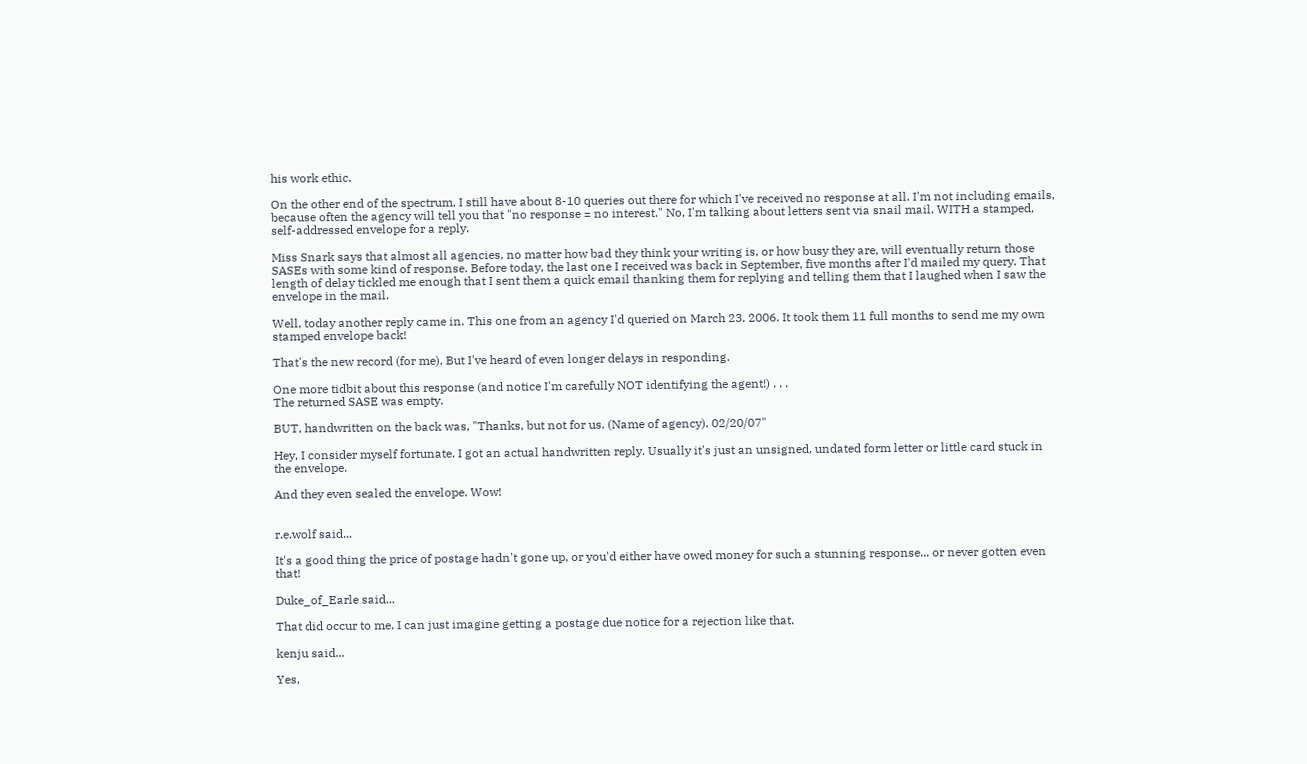his work ethic.

On the other end of the spectrum, I still have about 8-10 queries out there for which I've received no response at all. I'm not including emails, because often the agency will tell you that "no response = no interest." No, I'm talking about letters sent via snail mail. WITH a stamped, self-addressed envelope for a reply.

Miss Snark says that almost all agencies, no matter how bad they think your writing is, or how busy they are, will eventually return those SASEs with some kind of response. Before today, the last one I received was back in September, five months after I'd mailed my query. That length of delay tickled me enough that I sent them a quick email thanking them for replying and telling them that I laughed when I saw the envelope in the mail.

Well, today another reply came in. This one from an agency I'd queried on March 23, 2006. It took them 11 full months to send me my own stamped envelope back!

That's the new record (for me). But I've heard of even longer delays in responding.

One more tidbit about this response (and notice I'm carefully NOT identifying the agent!) . . .
The returned SASE was empty.

BUT, handwritten on the back was, "Thanks, but not for us. (Name of agency). 02/20/07"

Hey, I consider myself fortunate. I got an actual handwritten reply. Usually it's just an unsigned, undated form letter or little card stuck in the envelope.

And they even sealed the envelope. Wow!


r.e.wolf said...

It's a good thing the price of postage hadn't gone up, or you'd either have owed money for such a stunning response... or never gotten even that!

Duke_of_Earle said...

That did occur to me. I can just imagine getting a postage due notice for a rejection like that.

kenju said...

Yes,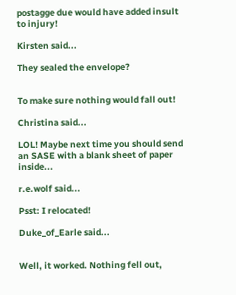postagge due would have added insult to injury!

Kirsten said...

They sealed the envelope?


To make sure nothing would fall out!

Christina said...

LOL! Maybe next time you should send an SASE with a blank sheet of paper inside...

r.e.wolf said...

Psst: I relocated!

Duke_of_Earle said...


Well, it worked. Nothing fell out,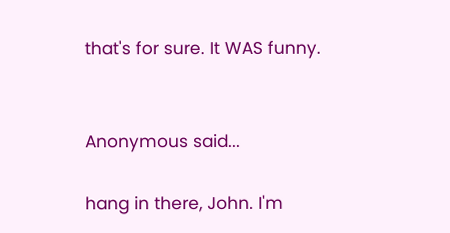that's for sure. It WAS funny.


Anonymous said...

hang in there, John. I'm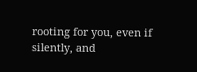rooting for you, even if silently, and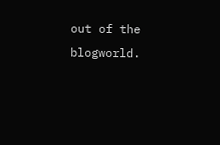out of the blogworld.